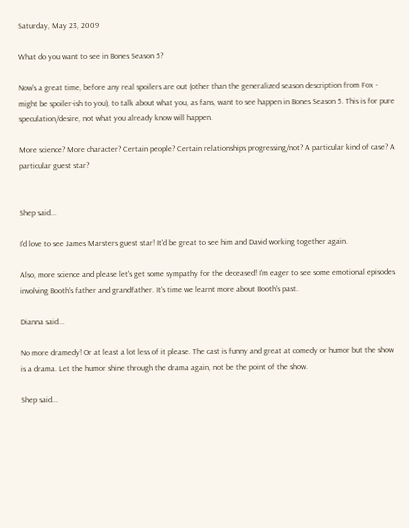Saturday, May 23, 2009

What do you want to see in Bones Season 5?

Now's a great time, before any real spoilers are out (other than the generalized season description from Fox - might be spoiler-ish to you), to talk about what you, as fans, want to see happen in Bones Season 5. This is for pure speculation/desire, not what you already know will happen.

More science? More character? Certain people? Certain relationships progressing/not? A particular kind of case? A particular guest star?


Shep said...

I'd love to see James Marsters guest star! It'd be great to see him and David working together again.

Also, more science and please let's get some sympathy for the deceased! I'm eager to see some emotional episodes involving Booth's father and grandfather. It's time we learnt more about Booth's past.

Dianna said...

No more dramedy! Or at least a lot less of it please. The cast is funny and great at comedy or humor but the show is a drama. Let the humor shine through the drama again, not be the point of the show.

Shep said...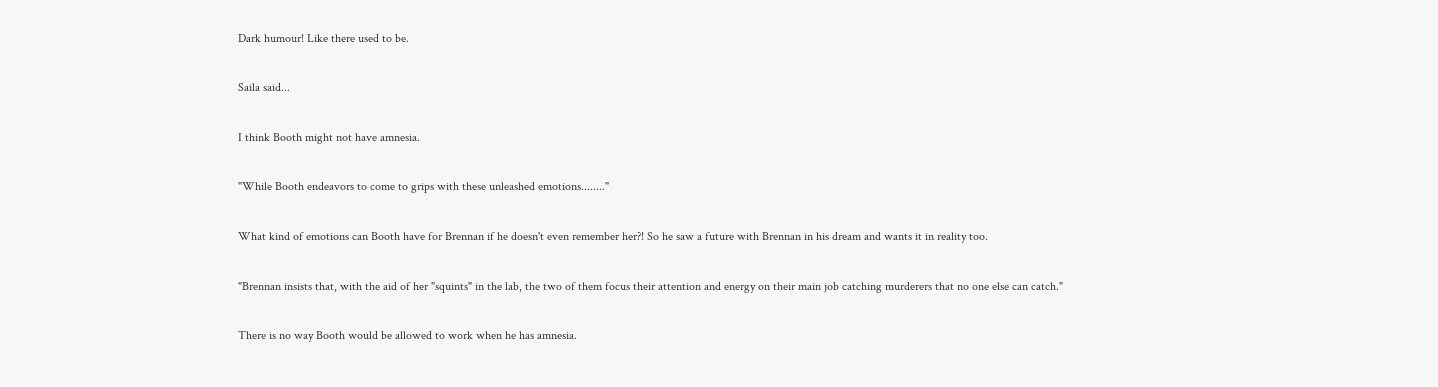Dark humour! Like there used to be.

Saila said...

I think Booth might not have amnesia.

"While Booth endeavors to come to grips with these unleashed emotions........"

What kind of emotions can Booth have for Brennan if he doesn't even remember her?! So he saw a future with Brennan in his dream and wants it in reality too.

"Brennan insists that, with the aid of her "squints" in the lab, the two of them focus their attention and energy on their main job catching murderers that no one else can catch."

There is no way Booth would be allowed to work when he has amnesia.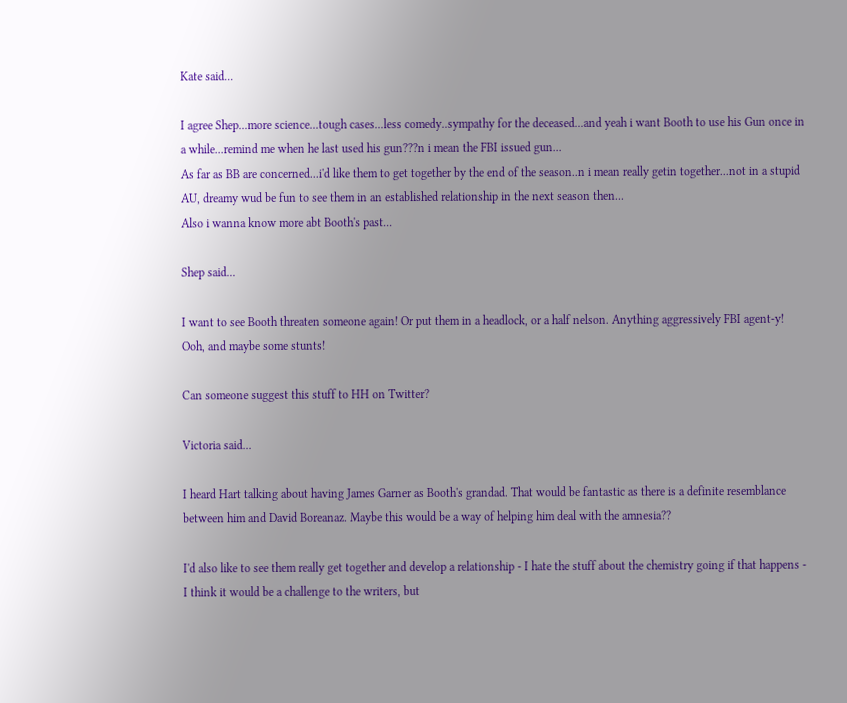Kate said...

I agree Shep...more science...tough cases...less comedy..sympathy for the deceased...and yeah i want Booth to use his Gun once in a while...remind me when he last used his gun???n i mean the FBI issued gun...
As far as BB are concerned...i'd like them to get together by the end of the season..n i mean really getin together...not in a stupid AU, dreamy wud be fun to see them in an established relationship in the next season then...
Also i wanna know more abt Booth's past...

Shep said...

I want to see Booth threaten someone again! Or put them in a headlock, or a half nelson. Anything aggressively FBI agent-y!
Ooh, and maybe some stunts!

Can someone suggest this stuff to HH on Twitter?

Victoria said...

I heard Hart talking about having James Garner as Booth's grandad. That would be fantastic as there is a definite resemblance between him and David Boreanaz. Maybe this would be a way of helping him deal with the amnesia??

I'd also like to see them really get together and develop a relationship - I hate the stuff about the chemistry going if that happens - I think it would be a challenge to the writers, but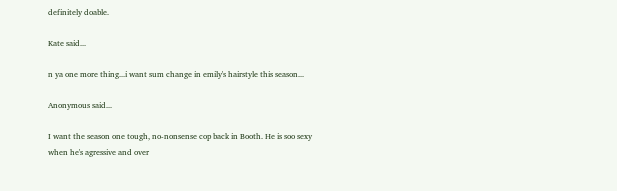definitely doable.

Kate said...

n ya one more thing...i want sum change in emily's hairstyle this season...

Anonymous said...

I want the season one tough, no-nonsense cop back in Booth. He is soo sexy when he's agressive and over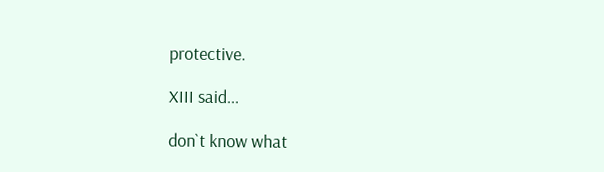protective.

XIII said...

don`t know what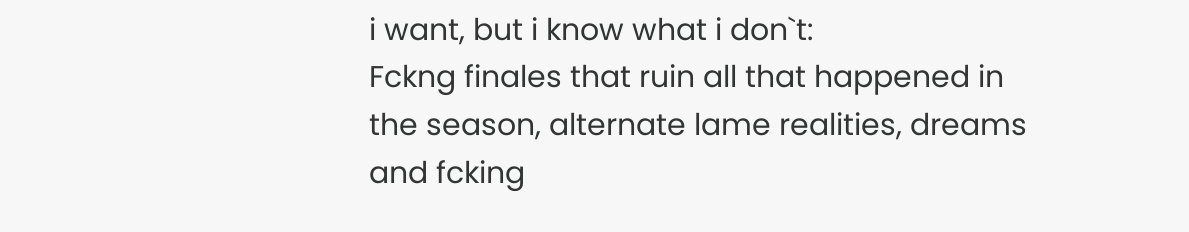i want, but i know what i don`t:
Fckng finales that ruin all that happened in the season, alternate lame realities, dreams and fcking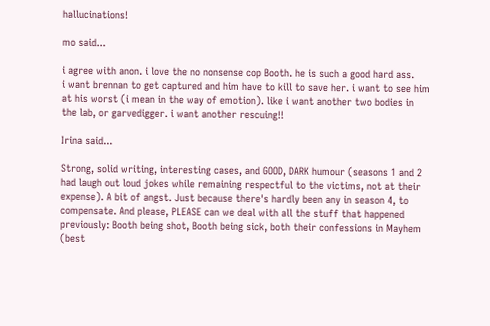hallucinations!

mo said...

i agree with anon. i love the no nonsense cop Booth. he is such a good hard ass.
i want brennan to get captured and him have to kill to save her. i want to see him at his worst (i mean in the way of emotion). like i want another two bodies in the lab, or garvedigger. i want another rescuing!!

Irina said...

Strong, solid writing, interesting cases, and GOOD, DARK humour (seasons 1 and 2 had laugh out loud jokes while remaining respectful to the victims, not at their expense). A bit of angst. Just because there's hardly been any in season 4, to compensate. And please, PLEASE can we deal with all the stuff that happened previously: Booth being shot, Booth being sick, both their confessions in Mayhem (best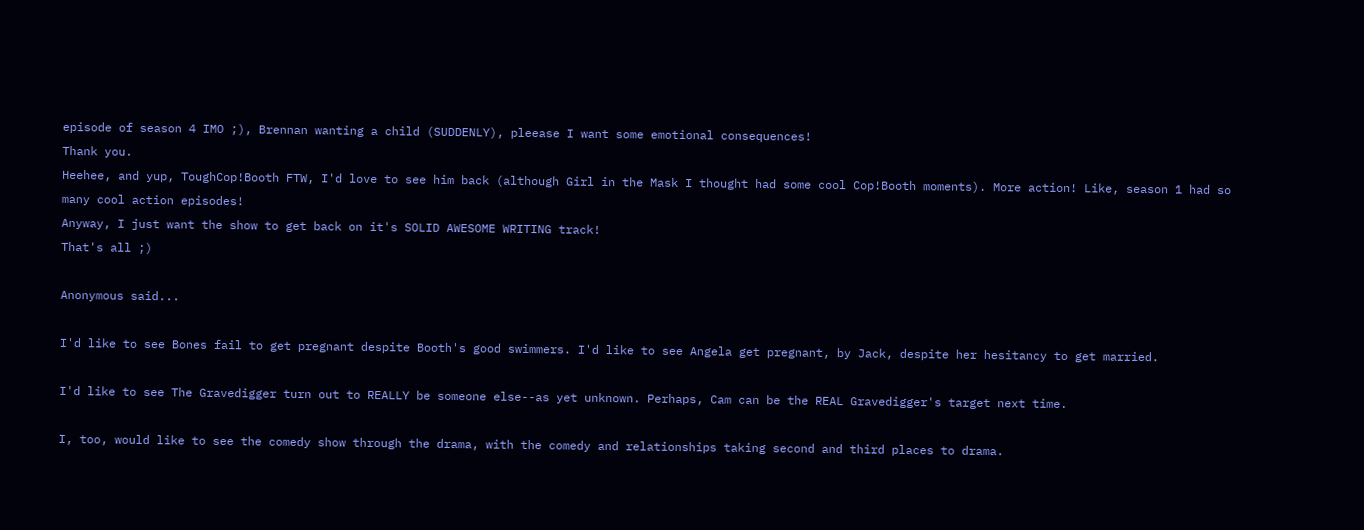episode of season 4 IMO ;), Brennan wanting a child (SUDDENLY), pleease I want some emotional consequences!
Thank you.
Heehee, and yup, ToughCop!Booth FTW, I'd love to see him back (although Girl in the Mask I thought had some cool Cop!Booth moments). More action! Like, season 1 had so many cool action episodes!
Anyway, I just want the show to get back on it's SOLID AWESOME WRITING track!
That's all ;)

Anonymous said...

I'd like to see Bones fail to get pregnant despite Booth's good swimmers. I'd like to see Angela get pregnant, by Jack, despite her hesitancy to get married.

I'd like to see The Gravedigger turn out to REALLY be someone else--as yet unknown. Perhaps, Cam can be the REAL Gravedigger's target next time.

I, too, would like to see the comedy show through the drama, with the comedy and relationships taking second and third places to drama.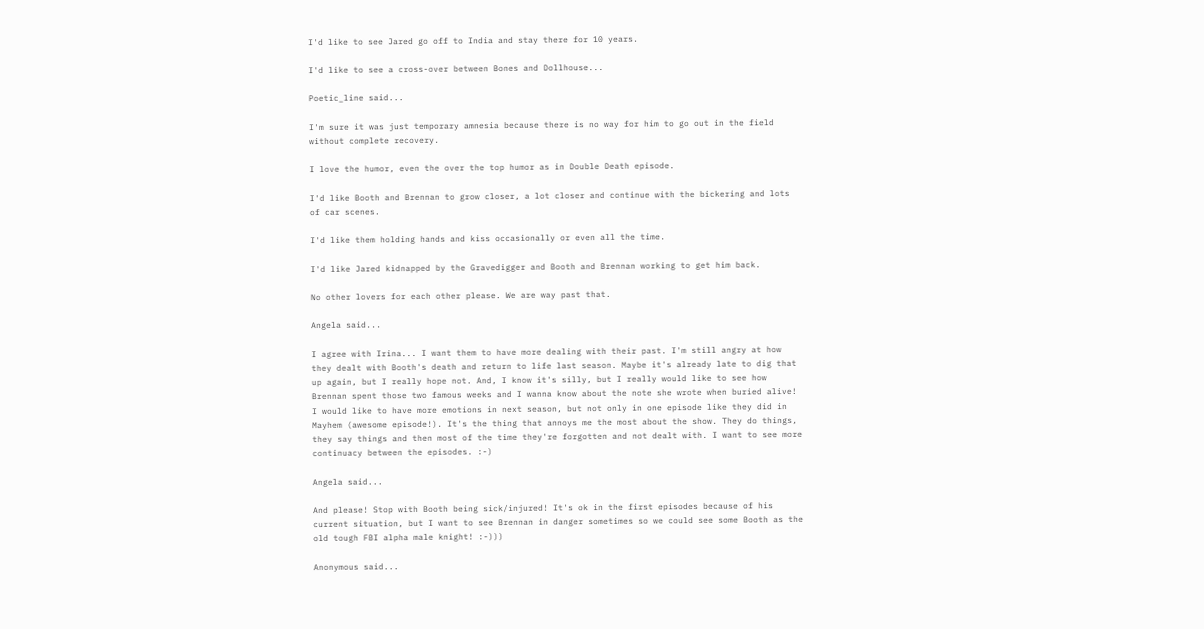I'd like to see Jared go off to India and stay there for 10 years.

I'd like to see a cross-over between Bones and Dollhouse...

Poetic_line said...

I'm sure it was just temporary amnesia because there is no way for him to go out in the field without complete recovery.

I love the humor, even the over the top humor as in Double Death episode.

I'd like Booth and Brennan to grow closer, a lot closer and continue with the bickering and lots of car scenes.

I'd like them holding hands and kiss occasionally or even all the time.

I'd like Jared kidnapped by the Gravedigger and Booth and Brennan working to get him back.

No other lovers for each other please. We are way past that.

Angela said...

I agree with Irina... I want them to have more dealing with their past. I'm still angry at how they dealt with Booth's death and return to life last season. Maybe it's already late to dig that up again, but I really hope not. And, I know it's silly, but I really would like to see how Brennan spent those two famous weeks and I wanna know about the note she wrote when buried alive!
I would like to have more emotions in next season, but not only in one episode like they did in Mayhem (awesome episode!). It's the thing that annoys me the most about the show. They do things, they say things and then most of the time they're forgotten and not dealt with. I want to see more continuacy between the episodes. :-)

Angela said...

And please! Stop with Booth being sick/injured! It's ok in the first episodes because of his current situation, but I want to see Brennan in danger sometimes so we could see some Booth as the old tough FBI alpha male knight! :-)))

Anonymous said...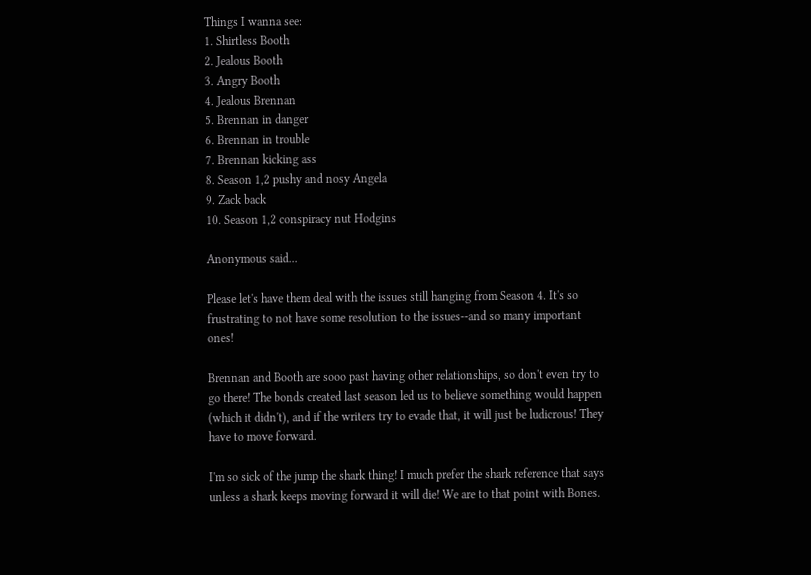Things I wanna see:
1. Shirtless Booth
2. Jealous Booth
3. Angry Booth
4. Jealous Brennan
5. Brennan in danger
6. Brennan in trouble
7. Brennan kicking ass
8. Season 1,2 pushy and nosy Angela
9. Zack back
10. Season 1,2 conspiracy nut Hodgins

Anonymous said...

Please let's have them deal with the issues still hanging from Season 4. It's so frustrating to not have some resolution to the issues--and so many important ones!

Brennan and Booth are sooo past having other relationships, so don't even try to go there! The bonds created last season led us to believe something would happen (which it didn't), and if the writers try to evade that, it will just be ludicrous! They have to move forward.

I'm so sick of the jump the shark thing! I much prefer the shark reference that says unless a shark keeps moving forward it will die! We are to that point with Bones.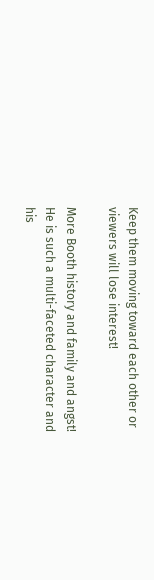Keep them moving toward each other or viewers will lose interest!

More Booth history and family and angst! He is such a multi-faceted character and his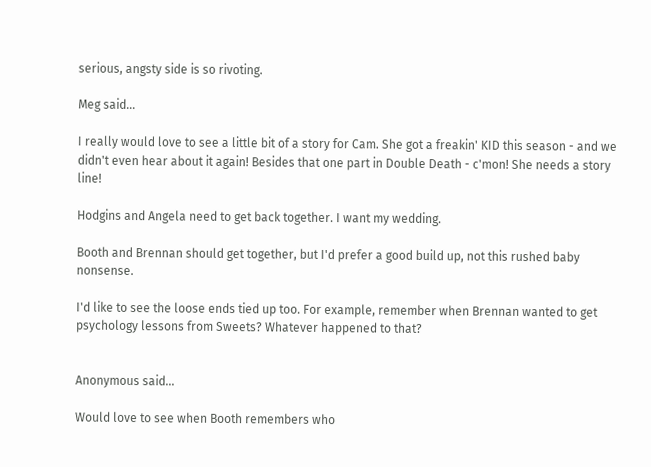serious, angsty side is so rivoting.

Meg said...

I really would love to see a little bit of a story for Cam. She got a freakin' KID this season - and we didn't even hear about it again! Besides that one part in Double Death - c'mon! She needs a story line!

Hodgins and Angela need to get back together. I want my wedding.

Booth and Brennan should get together, but I'd prefer a good build up, not this rushed baby nonsense.

I'd like to see the loose ends tied up too. For example, remember when Brennan wanted to get psychology lessons from Sweets? Whatever happened to that?


Anonymous said...

Would love to see when Booth remembers who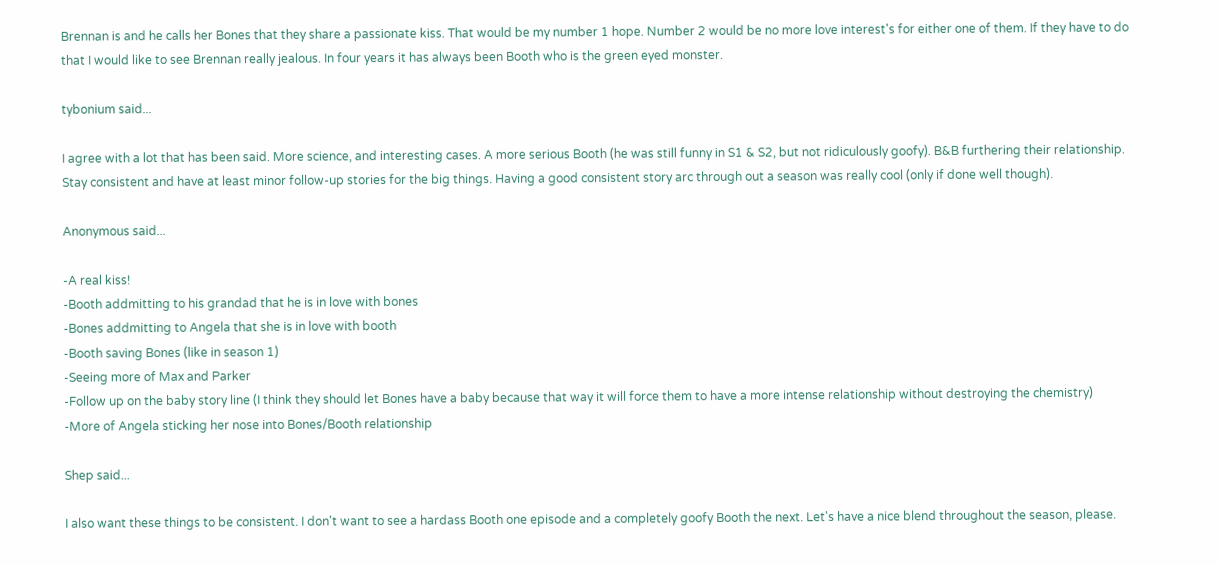Brennan is and he calls her Bones that they share a passionate kiss. That would be my number 1 hope. Number 2 would be no more love interest's for either one of them. If they have to do that I would like to see Brennan really jealous. In four years it has always been Booth who is the green eyed monster.

tybonium said...

I agree with a lot that has been said. More science, and interesting cases. A more serious Booth (he was still funny in S1 & S2, but not ridiculously goofy). B&B furthering their relationship. Stay consistent and have at least minor follow-up stories for the big things. Having a good consistent story arc through out a season was really cool (only if done well though).

Anonymous said...

-A real kiss!
-Booth addmitting to his grandad that he is in love with bones
-Bones addmitting to Angela that she is in love with booth
-Booth saving Bones (like in season 1)
-Seeing more of Max and Parker
-Follow up on the baby story line (I think they should let Bones have a baby because that way it will force them to have a more intense relationship without destroying the chemistry)
-More of Angela sticking her nose into Bones/Booth relationship

Shep said...

I also want these things to be consistent. I don't want to see a hardass Booth one episode and a completely goofy Booth the next. Let's have a nice blend throughout the season, please.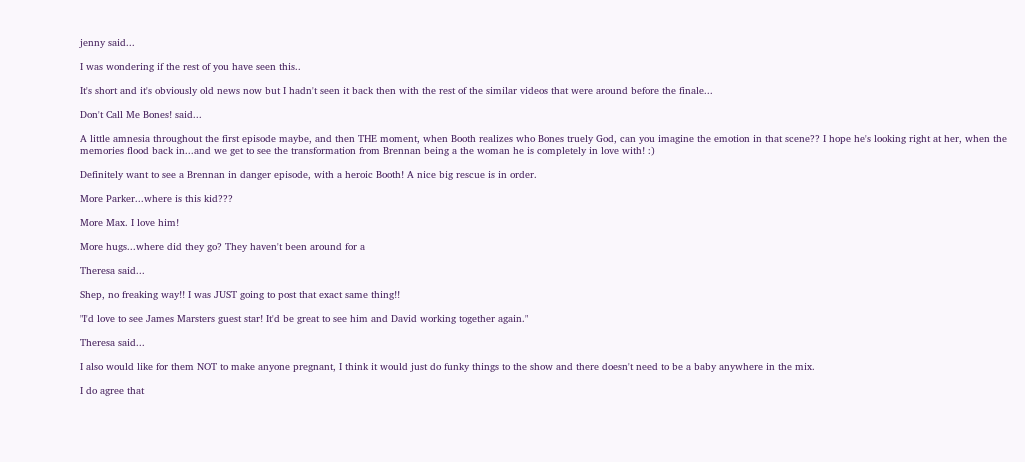jenny said...

I was wondering if the rest of you have seen this..

It's short and it's obviously old news now but I hadn't seen it back then with the rest of the similar videos that were around before the finale...

Don't Call Me Bones! said...

A little amnesia throughout the first episode maybe, and then THE moment, when Booth realizes who Bones truely God, can you imagine the emotion in that scene?? I hope he's looking right at her, when the memories flood back in...and we get to see the transformation from Brennan being a the woman he is completely in love with! :)

Definitely want to see a Brennan in danger episode, with a heroic Booth! A nice big rescue is in order.

More Parker...where is this kid???

More Max. I love him!

More hugs...where did they go? They haven't been around for a

Theresa said...

Shep, no freaking way!! I was JUST going to post that exact same thing!!

"I'd love to see James Marsters guest star! It'd be great to see him and David working together again."

Theresa said...

I also would like for them NOT to make anyone pregnant, I think it would just do funky things to the show and there doesn't need to be a baby anywhere in the mix.

I do agree that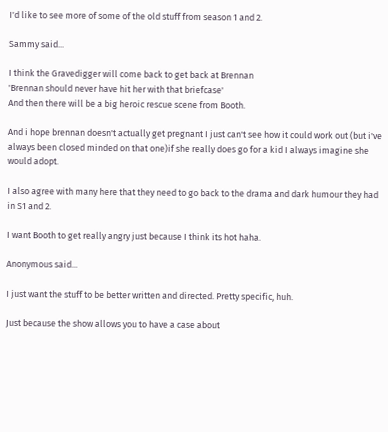I'd like to see more of some of the old stuff from season 1 and 2.

Sammy said...

I think the Gravedigger will come back to get back at Brennan
'Brennan should never have hit her with that briefcase'
And then there will be a big heroic rescue scene from Booth.

And i hope brennan doesn't actually get pregnant I just can't see how it could work out (but i've always been closed minded on that one)if she really does go for a kid I always imagine she would adopt.

I also agree with many here that they need to go back to the drama and dark humour they had in S1 and 2.

I want Booth to get really angry just because I think its hot haha.

Anonymous said...

I just want the stuff to be better written and directed. Pretty specific, huh.

Just because the show allows you to have a case about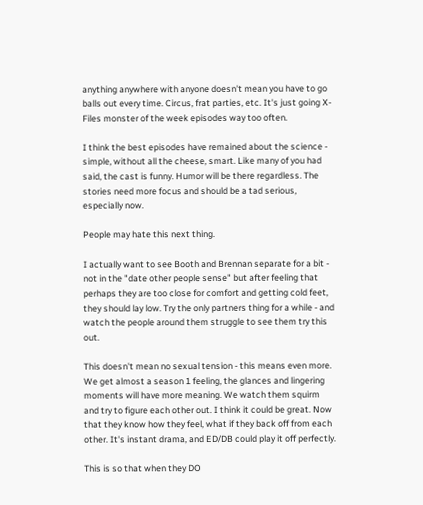anything anywhere with anyone doesn't mean you have to go balls out every time. Circus, frat parties, etc. It's just going X-Files monster of the week episodes way too often.

I think the best episodes have remained about the science - simple, without all the cheese, smart. Like many of you had said, the cast is funny. Humor will be there regardless. The stories need more focus and should be a tad serious, especially now.

People may hate this next thing.

I actually want to see Booth and Brennan separate for a bit - not in the "date other people sense" but after feeling that perhaps they are too close for comfort and getting cold feet, they should lay low. Try the only partners thing for a while - and watch the people around them struggle to see them try this out.

This doesn't mean no sexual tension - this means even more. We get almost a season 1 feeling, the glances and lingering moments will have more meaning. We watch them squirm and try to figure each other out. I think it could be great. Now that they know how they feel, what if they back off from each other. It's instant drama, and ED/DB could play it off perfectly.

This is so that when they DO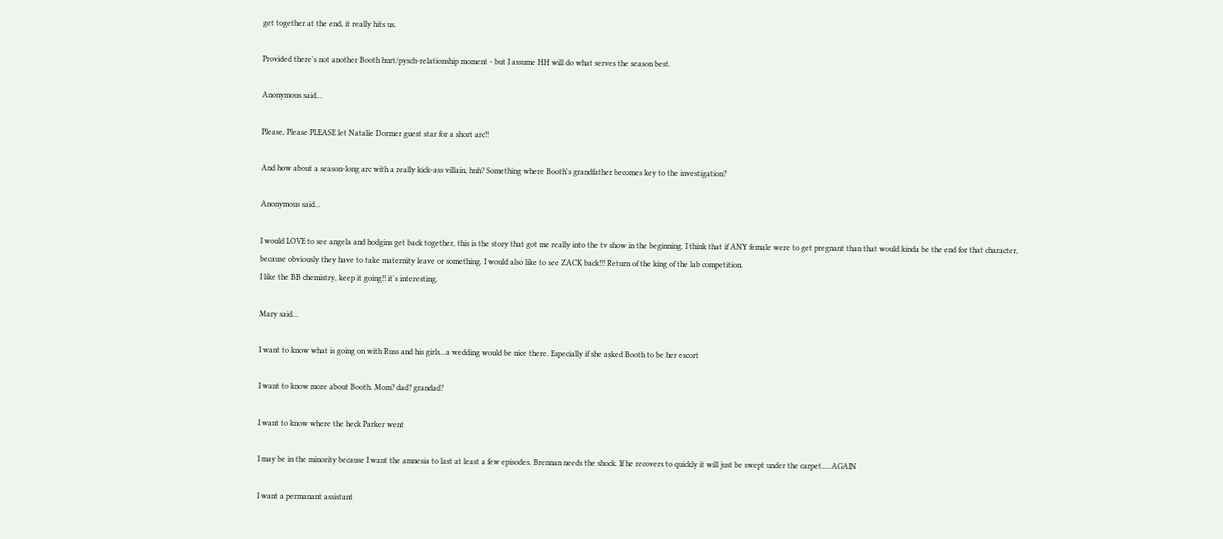get together at the end, it really hits us.

Provided there's not another Booth hurt/pysch-relationship moment - but I assume HH will do what serves the season best.

Anonymous said...

Please, Please PLEASE let Natalie Dormer guest star for a short arc!!

And how about a season-long arc with a really kick-ass villain, huh? Something where Booth's grandfather becomes key to the investigation?

Anonymous said...

I would LOVE to see angela and hodgins get back together, this is the story that got me really into the tv show in the beginning. I think that if ANY female were to get pregnant than that would kinda be the end for that character, because obviously they have to take maternity leave or something. I would also like to see ZACK back!!! Return of the king of the lab competition.
I like the BB chemistry, keep it going!! it's interesting.

Mary said...

I want to know what is going on with Russ and his girls...a wedding would be nice there. Especially if she asked Booth to be her escort

I want to know more about Booth. Mom? dad? grandad?

I want to know where the heck Parker went

I may be in the minority because I want the amnesia to last at least a few episodes. Brennan needs the shock. If he recovers to quickly it will just be swept under the carpet.....AGAIN

I want a permanant assistant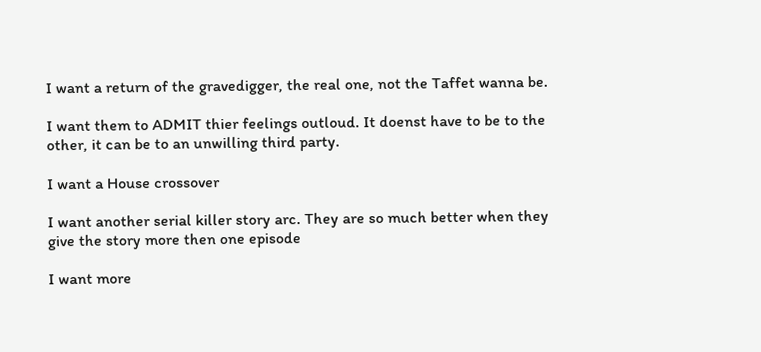I want a return of the gravedigger, the real one, not the Taffet wanna be.

I want them to ADMIT thier feelings outloud. It doenst have to be to the other, it can be to an unwilling third party.

I want a House crossover

I want another serial killer story arc. They are so much better when they give the story more then one episode

I want more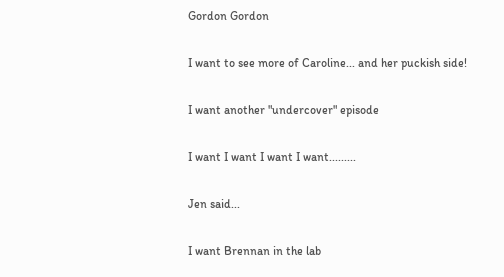Gordon Gordon

I want to see more of Caroline... and her puckish side!

I want another "undercover" episode

I want I want I want I want.........

Jen said...

I want Brennan in the lab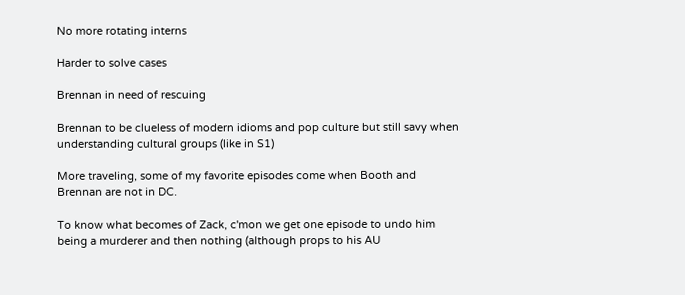No more rotating interns

Harder to solve cases

Brennan in need of rescuing

Brennan to be clueless of modern idioms and pop culture but still savy when understanding cultural groups (like in S1)

More traveling, some of my favorite episodes come when Booth and Brennan are not in DC.

To know what becomes of Zack, c'mon we get one episode to undo him being a murderer and then nothing (although props to his AU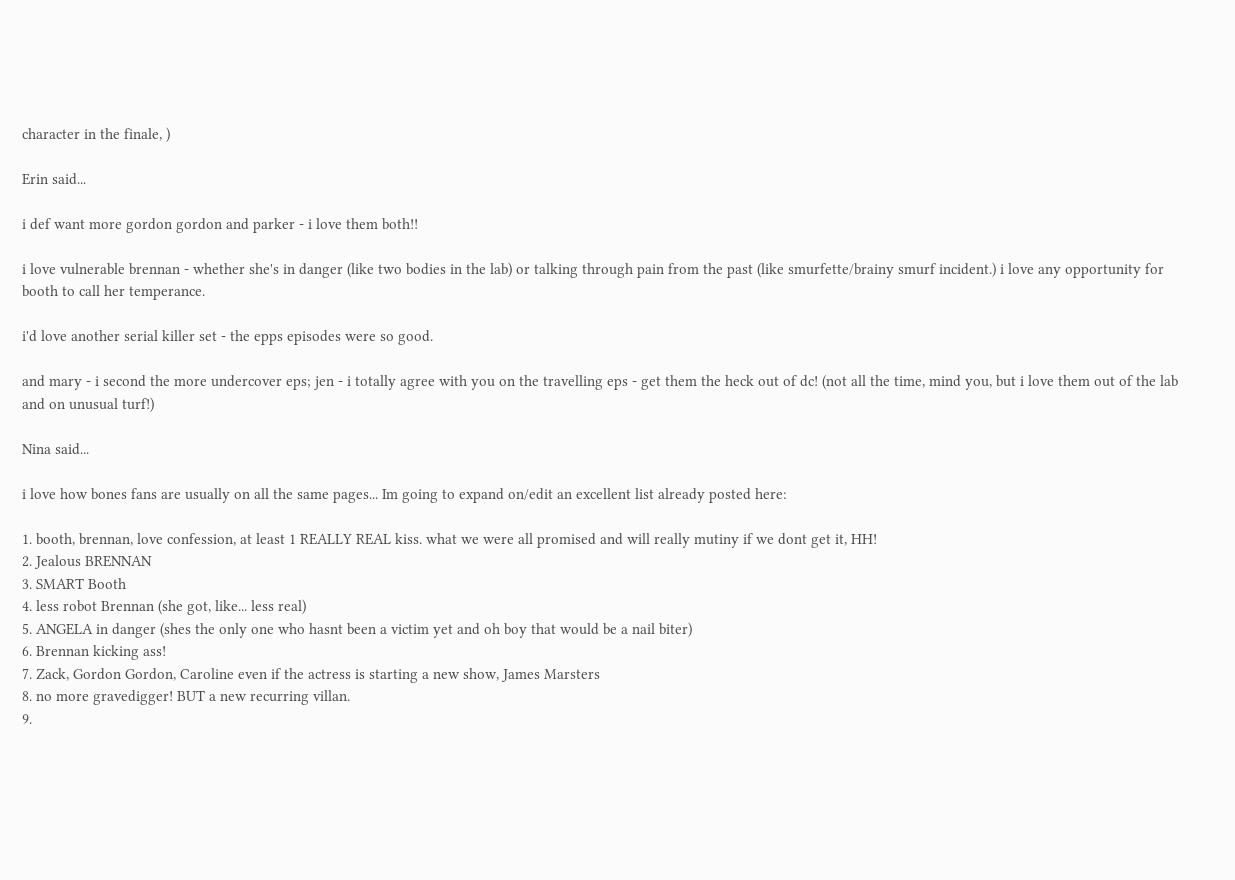character in the finale, )

Erin said...

i def want more gordon gordon and parker - i love them both!!

i love vulnerable brennan - whether she's in danger (like two bodies in the lab) or talking through pain from the past (like smurfette/brainy smurf incident.) i love any opportunity for booth to call her temperance.

i'd love another serial killer set - the epps episodes were so good.

and mary - i second the more undercover eps; jen - i totally agree with you on the travelling eps - get them the heck out of dc! (not all the time, mind you, but i love them out of the lab and on unusual turf!)

Nina said...

i love how bones fans are usually on all the same pages... Im going to expand on/edit an excellent list already posted here:

1. booth, brennan, love confession, at least 1 REALLY REAL kiss. what we were all promised and will really mutiny if we dont get it, HH!
2. Jealous BRENNAN
3. SMART Booth
4. less robot Brennan (she got, like... less real)
5. ANGELA in danger (shes the only one who hasnt been a victim yet and oh boy that would be a nail biter)
6. Brennan kicking ass!
7. Zack, Gordon Gordon, Caroline even if the actress is starting a new show, James Marsters
8. no more gravedigger! BUT a new recurring villan.
9.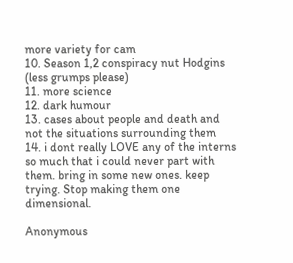more variety for cam
10. Season 1,2 conspiracy nut Hodgins (less grumps please)
11. more science
12. dark humour
13. cases about people and death and not the situations surrounding them
14. i dont really LOVE any of the interns so much that i could never part with them. bring in some new ones. keep trying. Stop making them one dimensional.

Anonymous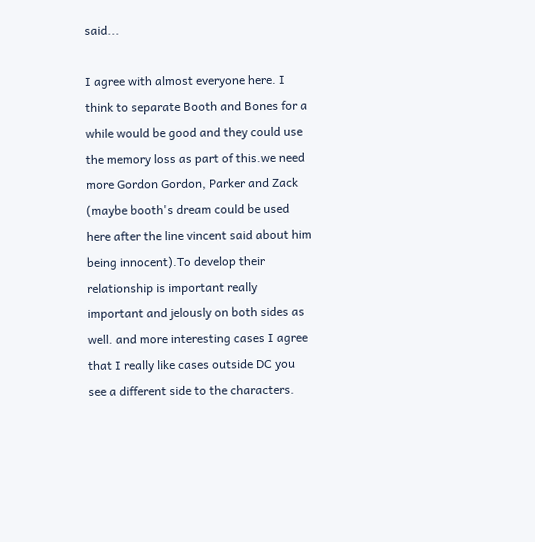said...

I agree with almost everyone here. I think to separate Booth and Bones for a while would be good and they could use the memory loss as part of this.we need more Gordon Gordon, Parker and Zack (maybe booth's dream could be used here after the line vincent said about him being innocent).To develop their relationship is important really important and jelously on both sides as well. and more interesting cases I agree that I really like cases outside DC you see a different side to the characters.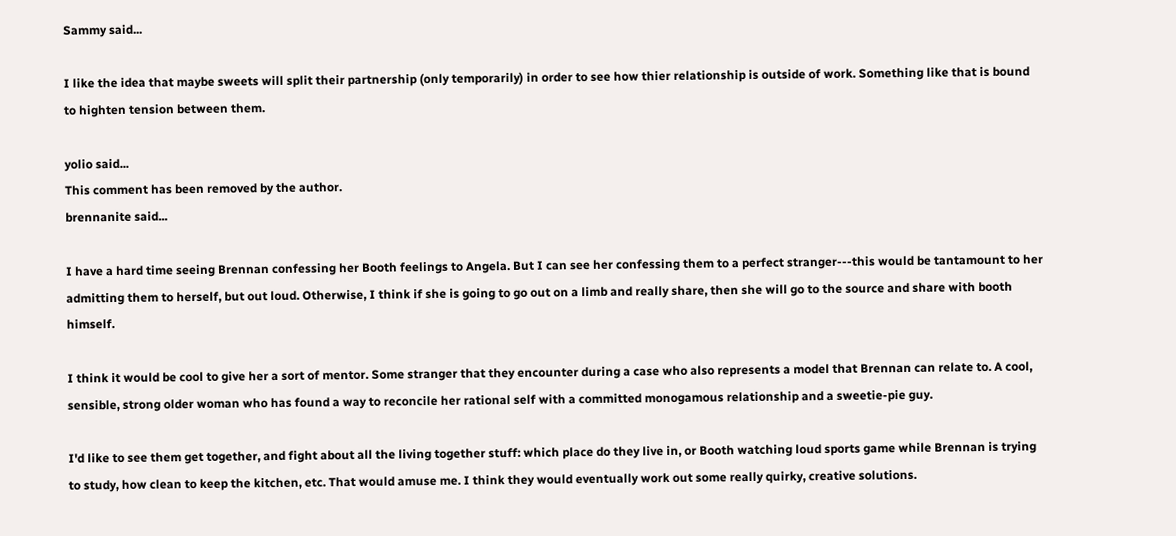Sammy said...

I like the idea that maybe sweets will split their partnership (only temporarily) in order to see how thier relationship is outside of work. Something like that is bound to highten tension between them.

yolio said...
This comment has been removed by the author.
brennanite said...

I have a hard time seeing Brennan confessing her Booth feelings to Angela. But I can see her confessing them to a perfect stranger---this would be tantamount to her admitting them to herself, but out loud. Otherwise, I think if she is going to go out on a limb and really share, then she will go to the source and share with booth himself.

I think it would be cool to give her a sort of mentor. Some stranger that they encounter during a case who also represents a model that Brennan can relate to. A cool, sensible, strong older woman who has found a way to reconcile her rational self with a committed monogamous relationship and a sweetie-pie guy.

I'd like to see them get together, and fight about all the living together stuff: which place do they live in, or Booth watching loud sports game while Brennan is trying to study, how clean to keep the kitchen, etc. That would amuse me. I think they would eventually work out some really quirky, creative solutions.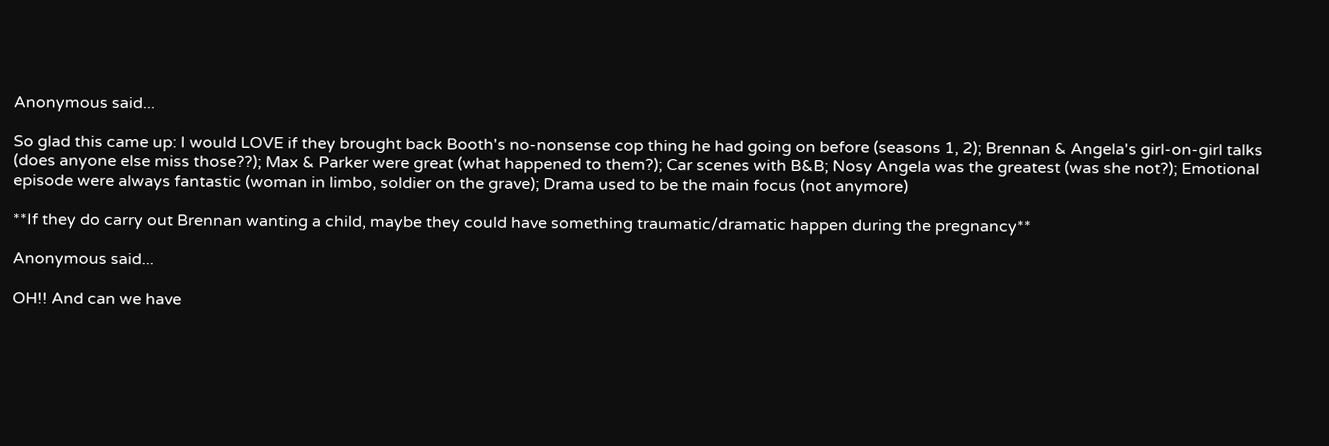Anonymous said...

So glad this came up: I would LOVE if they brought back Booth's no-nonsense cop thing he had going on before (seasons 1, 2); Brennan & Angela's girl-on-girl talks (does anyone else miss those??); Max & Parker were great (what happened to them?); Car scenes with B&B; Nosy Angela was the greatest (was she not?); Emotional episode were always fantastic (woman in limbo, soldier on the grave); Drama used to be the main focus (not anymore)

**If they do carry out Brennan wanting a child, maybe they could have something traumatic/dramatic happen during the pregnancy**

Anonymous said...

OH!! And can we have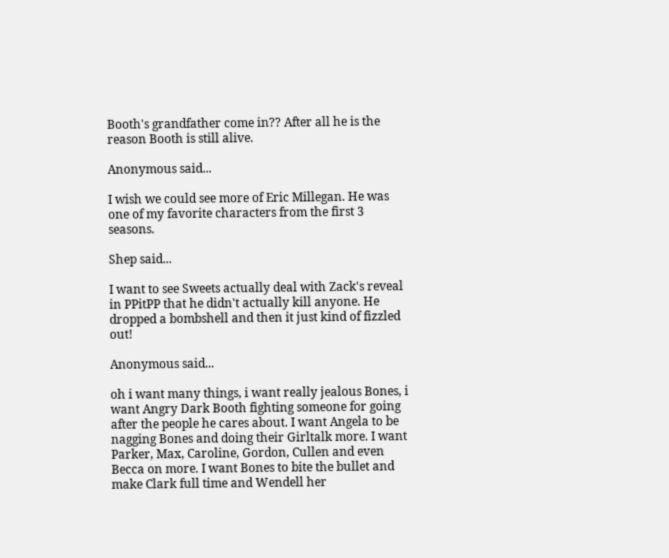Booth's grandfather come in?? After all he is the reason Booth is still alive.

Anonymous said...

I wish we could see more of Eric Millegan. He was one of my favorite characters from the first 3 seasons.

Shep said...

I want to see Sweets actually deal with Zack's reveal in PPitPP that he didn't actually kill anyone. He dropped a bombshell and then it just kind of fizzled out!

Anonymous said...

oh i want many things, i want really jealous Bones, i want Angry Dark Booth fighting someone for going after the people he cares about. I want Angela to be nagging Bones and doing their Girltalk more. I want Parker, Max, Caroline, Gordon, Cullen and even Becca on more. I want Bones to bite the bullet and make Clark full time and Wendell her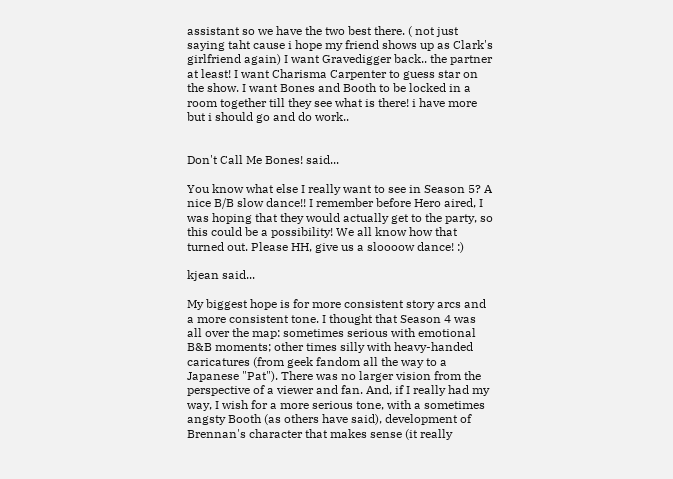assistant so we have the two best there. ( not just saying taht cause i hope my friend shows up as Clark's girlfriend again) I want Gravedigger back.. the partner at least! I want Charisma Carpenter to guess star on the show. I want Bones and Booth to be locked in a room together till they see what is there! i have more but i should go and do work..


Don't Call Me Bones! said...

You know what else I really want to see in Season 5? A nice B/B slow dance!! I remember before Hero aired, I was hoping that they would actually get to the party, so this could be a possibility! We all know how that turned out. Please HH, give us a sloooow dance! :)

kjean said...

My biggest hope is for more consistent story arcs and a more consistent tone. I thought that Season 4 was all over the map: sometimes serious with emotional B&B moments; other times silly with heavy-handed caricatures (from geek fandom all the way to a Japanese "Pat"). There was no larger vision from the perspective of a viewer and fan. And, if I really had my way, I wish for a more serious tone, with a sometimes angsty Booth (as others have said), development of Brennan's character that makes sense (it really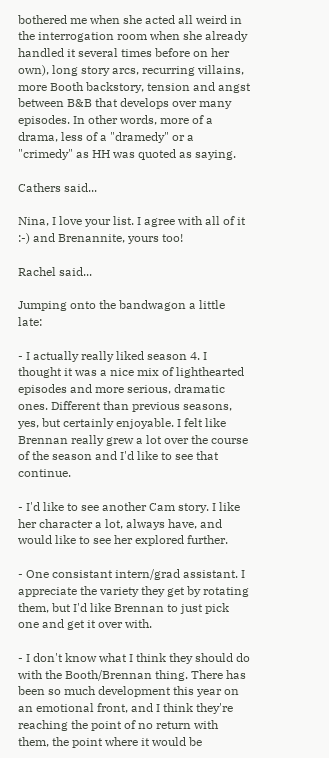bothered me when she acted all weird in the interrogation room when she already handled it several times before on her own), long story arcs, recurring villains, more Booth backstory, tension and angst between B&B that develops over many episodes. In other words, more of a drama, less of a "dramedy" or a "crimedy" as HH was quoted as saying.

Cathers said...

Nina, I love your list. I agree with all of it :-) and Brenannite, yours too!

Rachel said...

Jumping onto the bandwagon a little late:

- I actually really liked season 4. I thought it was a nice mix of lighthearted episodes and more serious, dramatic ones. Different than previous seasons, yes, but certainly enjoyable. I felt like Brennan really grew a lot over the course of the season and I'd like to see that continue.

- I'd like to see another Cam story. I like her character a lot, always have, and would like to see her explored further.

- One consistant intern/grad assistant. I appreciate the variety they get by rotating them, but I'd like Brennan to just pick one and get it over with.

- I don't know what I think they should do with the Booth/Brennan thing. There has been so much development this year on an emotional front, and I think they're reaching the point of no return with them, the point where it would be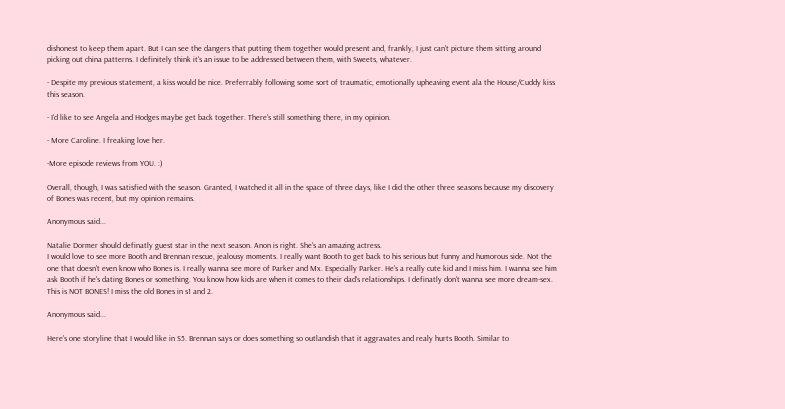dishonest to keep them apart. But I can see the dangers that putting them together would present and, frankly, I just can't picture them sitting around picking out china patterns. I definitely think it's an issue to be addressed between them, with Sweets, whatever.

- Despite my previous statement, a kiss would be nice. Preferrably following some sort of traumatic, emotionally upheaving event ala the House/Cuddy kiss this season.

- I'd like to see Angela and Hodges maybe get back together. There's still something there, in my opinion.

- More Caroline. I freaking love her.

-More episode reviews from YOU. :)

Overall, though, I was satisfied with the season. Granted, I watched it all in the space of three days, like I did the other three seasons because my discovery of Bones was recent, but my opinion remains.

Anonymous said...

Natalie Dormer should definatly guest star in the next season. Anon is right. She's an amazing actress.
I would love to see more Booth and Brennan rescue, jealousy moments. I really want Booth to get back to his serious but funny and humorous side. Not the one that doesn't even know who Bones is. I really wanna see more of Parker and Mx. Especially Parker. He's a really cute kid and I miss him. I wanna see him ask Booth if he's dating Bones or something. You know how kids are when it comes to their dad's relationships. I definatly don't wanna see more dream-sex. This is NOT BONES! I miss the old Bones in s1 and 2.

Anonymous said...

Here's one storyline that I would like in S5. Brennan says or does something so outlandish that it aggravates and realy hurts Booth. Similar to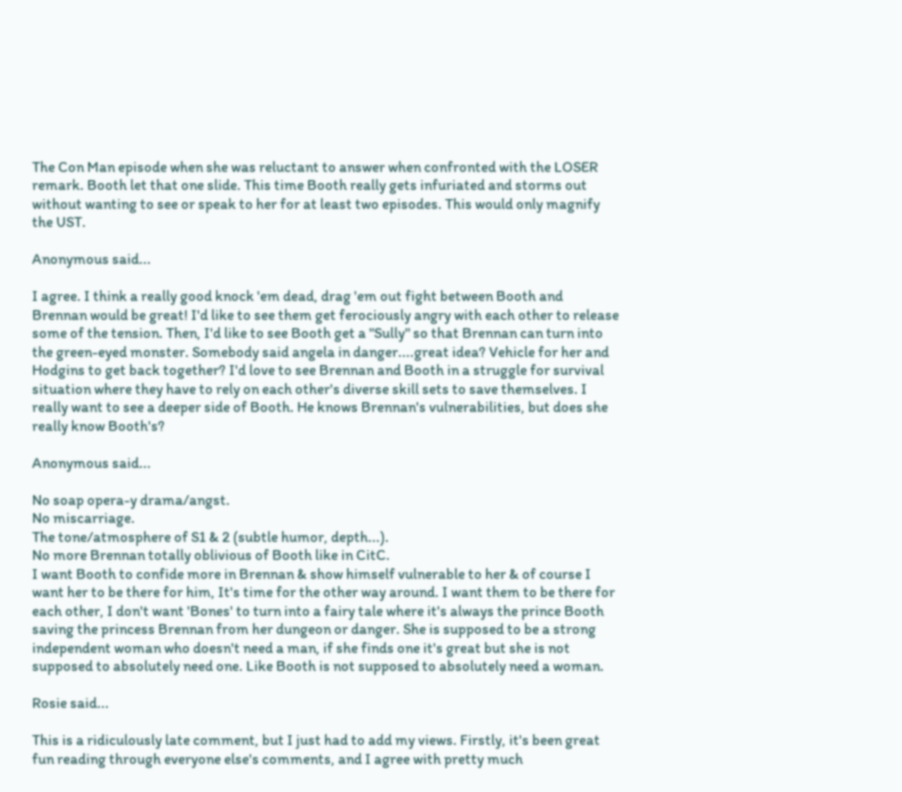The Con Man episode when she was reluctant to answer when confronted with the LOSER remark. Booth let that one slide. This time Booth really gets infuriated and storms out without wanting to see or speak to her for at least two episodes. This would only magnify the UST.

Anonymous said...

I agree. I think a really good knock 'em dead, drag 'em out fight between Booth and Brennan would be great! I'd like to see them get ferociously angry with each other to release some of the tension. Then, I'd like to see Booth get a "Sully" so that Brennan can turn into the green-eyed monster. Somebody said angela in danger....great idea? Vehicle for her and Hodgins to get back together? I'd love to see Brennan and Booth in a struggle for survival situation where they have to rely on each other's diverse skill sets to save themselves. I really want to see a deeper side of Booth. He knows Brennan's vulnerabilities, but does she really know Booth's?

Anonymous said...

No soap opera-y drama/angst.
No miscarriage.
The tone/atmosphere of S1 & 2 (subtle humor, depth...).
No more Brennan totally oblivious of Booth like in CitC.
I want Booth to confide more in Brennan & show himself vulnerable to her & of course I want her to be there for him, It's time for the other way around. I want them to be there for each other, I don't want 'Bones' to turn into a fairy tale where it's always the prince Booth saving the princess Brennan from her dungeon or danger. She is supposed to be a strong independent woman who doesn't need a man, if she finds one it's great but she is not supposed to absolutely need one. Like Booth is not supposed to absolutely need a woman.

Rosie said...

This is a ridiculously late comment, but I just had to add my views. Firstly, it's been great fun reading through everyone else's comments, and I agree with pretty much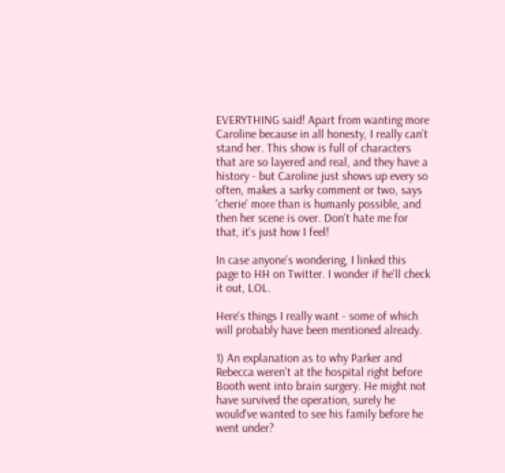EVERYTHING said! Apart from wanting more Caroline because in all honesty, I really can't stand her. This show is full of characters that are so layered and real, and they have a history - but Caroline just shows up every so often, makes a sarky comment or two, says 'cherie' more than is humanly possible, and then her scene is over. Don't hate me for that, it's just how I feel!

In case anyone's wondering, I linked this page to HH on Twitter. I wonder if he'll check it out, LOL.

Here's things I really want - some of which will probably have been mentioned already.

1) An explanation as to why Parker and Rebecca weren't at the hospital right before Booth went into brain surgery. He might not have survived the operation, surely he would've wanted to see his family before he went under?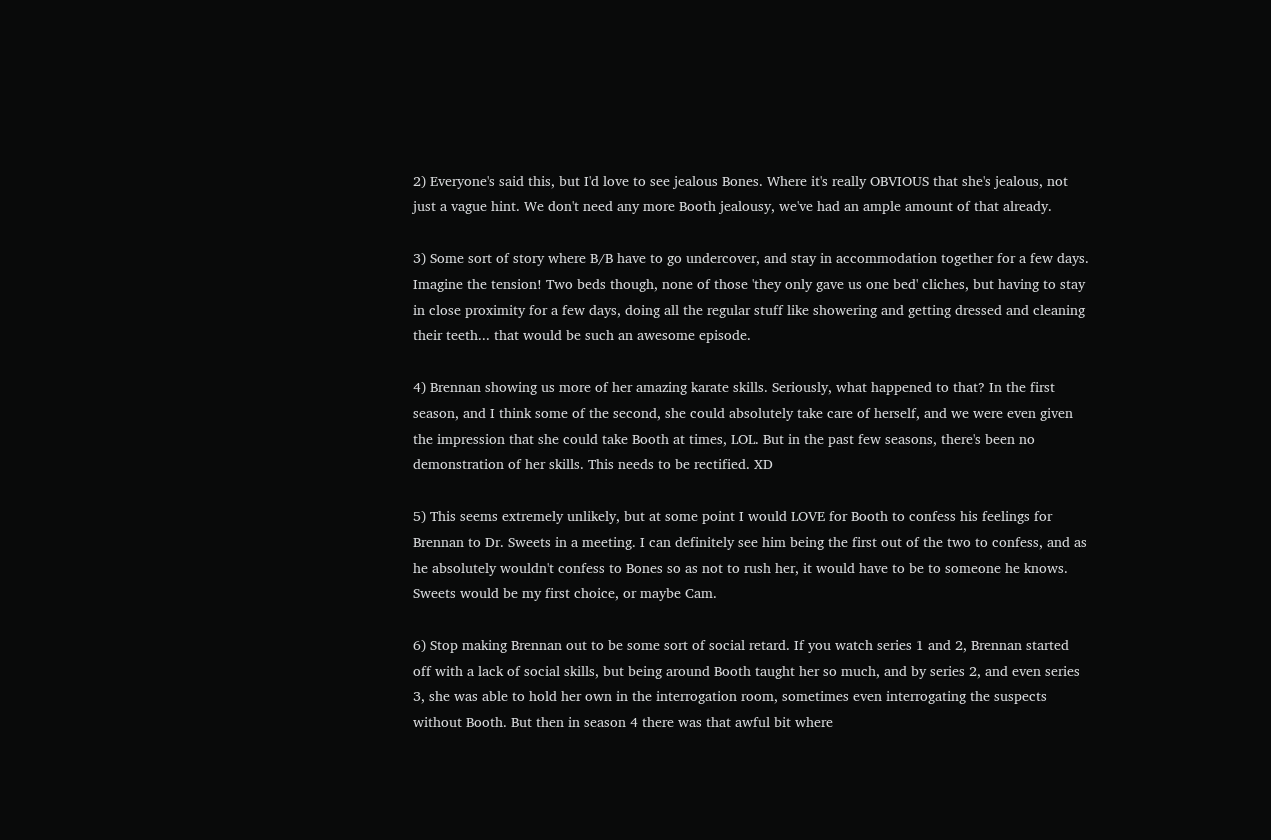2) Everyone's said this, but I'd love to see jealous Bones. Where it's really OBVIOUS that she's jealous, not just a vague hint. We don't need any more Booth jealousy, we've had an ample amount of that already.

3) Some sort of story where B/B have to go undercover, and stay in accommodation together for a few days. Imagine the tension! Two beds though, none of those 'they only gave us one bed' cliches, but having to stay in close proximity for a few days, doing all the regular stuff like showering and getting dressed and cleaning their teeth... that would be such an awesome episode.

4) Brennan showing us more of her amazing karate skills. Seriously, what happened to that? In the first season, and I think some of the second, she could absolutely take care of herself, and we were even given the impression that she could take Booth at times, LOL. But in the past few seasons, there's been no demonstration of her skills. This needs to be rectified. XD

5) This seems extremely unlikely, but at some point I would LOVE for Booth to confess his feelings for Brennan to Dr. Sweets in a meeting. I can definitely see him being the first out of the two to confess, and as he absolutely wouldn't confess to Bones so as not to rush her, it would have to be to someone he knows. Sweets would be my first choice, or maybe Cam.

6) Stop making Brennan out to be some sort of social retard. If you watch series 1 and 2, Brennan started off with a lack of social skills, but being around Booth taught her so much, and by series 2, and even series 3, she was able to hold her own in the interrogation room, sometimes even interrogating the suspects without Booth. But then in season 4 there was that awful bit where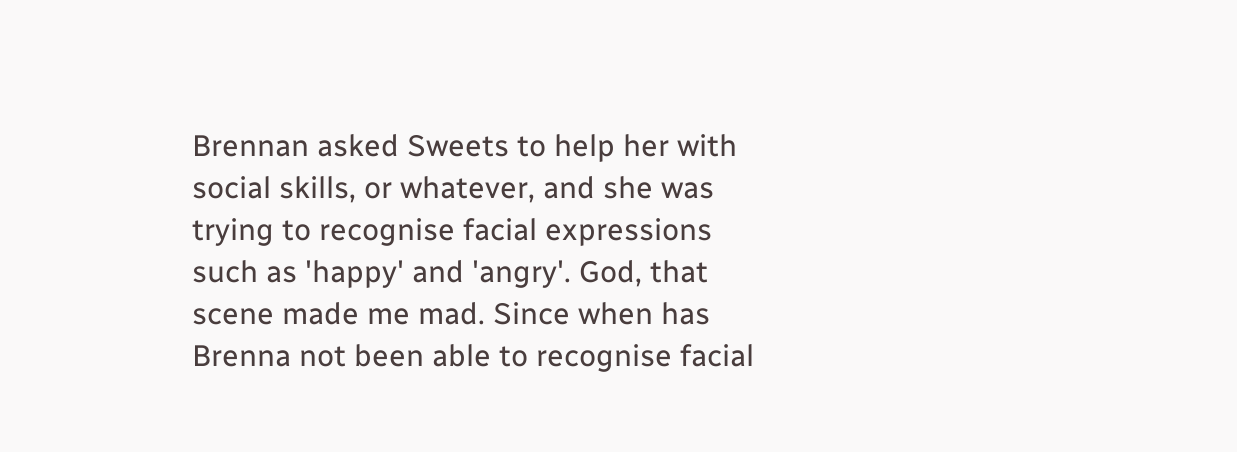Brennan asked Sweets to help her with social skills, or whatever, and she was trying to recognise facial expressions such as 'happy' and 'angry'. God, that scene made me mad. Since when has Brenna not been able to recognise facial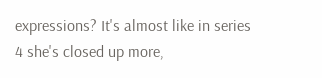expressions? It's almost like in series 4 she's closed up more,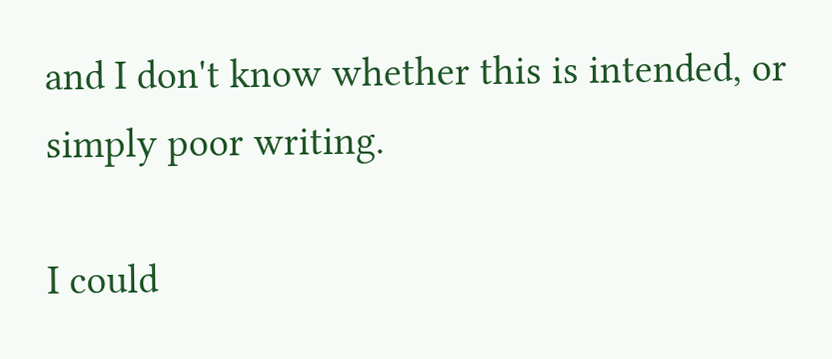and I don't know whether this is intended, or simply poor writing.

I could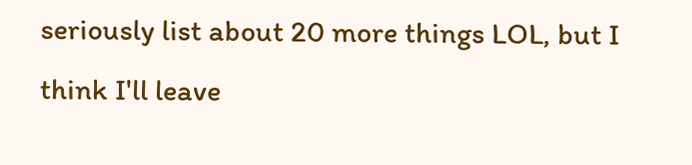seriously list about 20 more things LOL, but I think I'll leave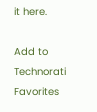it here.

Add to Technorati Favorites